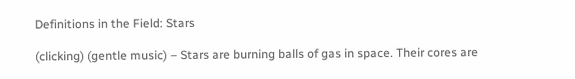Definitions in the Field: Stars

(clicking) (gentle music) – Stars are burning balls of gas in space. Their cores are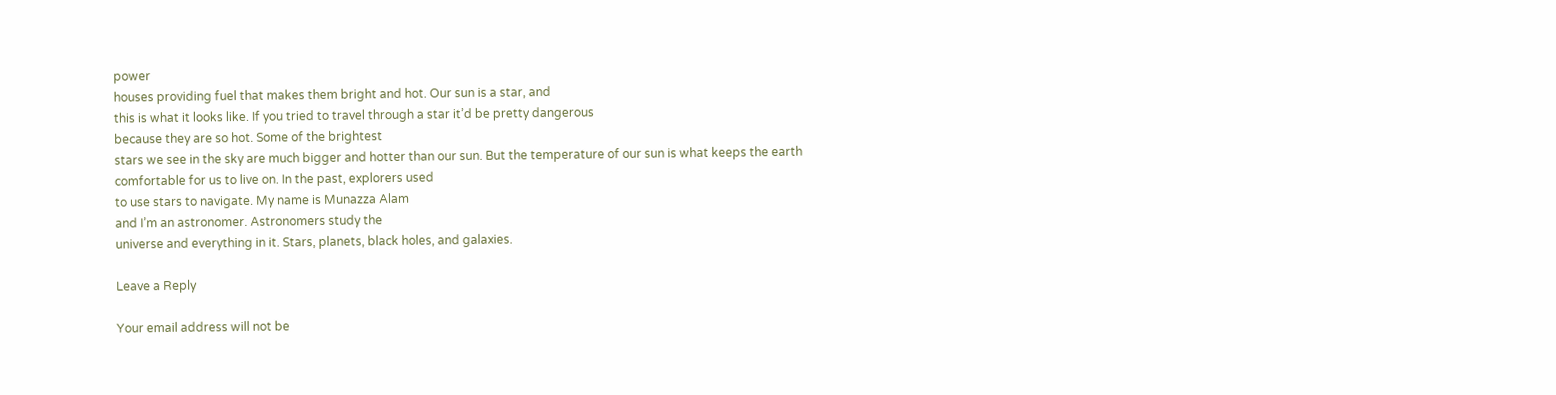power
houses providing fuel that makes them bright and hot. Our sun is a star, and
this is what it looks like. If you tried to travel through a star it’d be pretty dangerous
because they are so hot. Some of the brightest
stars we see in the sky are much bigger and hotter than our sun. But the temperature of our sun is what keeps the earth
comfortable for us to live on. In the past, explorers used
to use stars to navigate. My name is Munazza Alam
and I’m an astronomer. Astronomers study the
universe and everything in it. Stars, planets, black holes, and galaxies.

Leave a Reply

Your email address will not be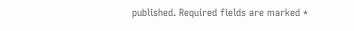published. Required fields are marked *